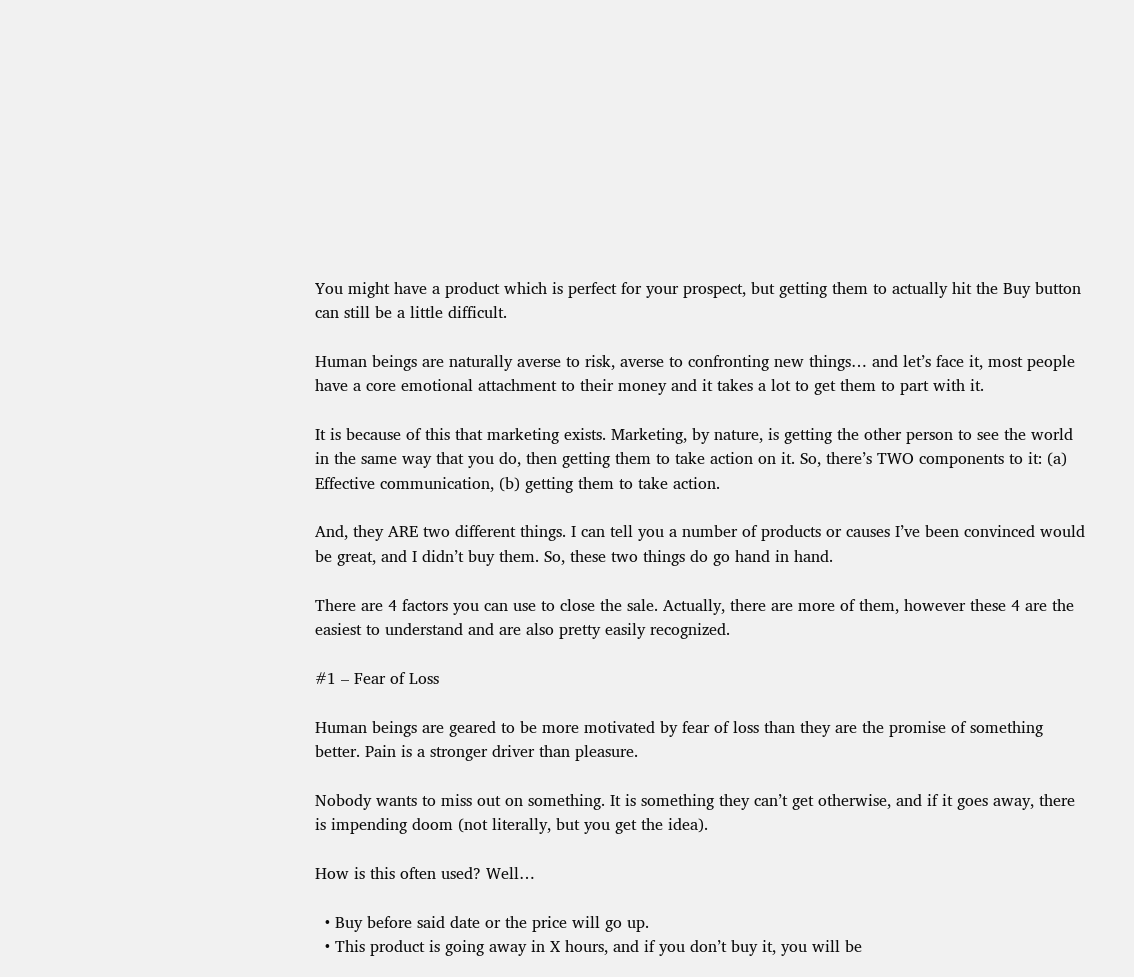You might have a product which is perfect for your prospect, but getting them to actually hit the Buy button can still be a little difficult.

Human beings are naturally averse to risk, averse to confronting new things… and let’s face it, most people have a core emotional attachment to their money and it takes a lot to get them to part with it.

It is because of this that marketing exists. Marketing, by nature, is getting the other person to see the world in the same way that you do, then getting them to take action on it. So, there’s TWO components to it: (a) Effective communication, (b) getting them to take action.

And, they ARE two different things. I can tell you a number of products or causes I’ve been convinced would be great, and I didn’t buy them. So, these two things do go hand in hand.

There are 4 factors you can use to close the sale. Actually, there are more of them, however these 4 are the easiest to understand and are also pretty easily recognized.

#1 – Fear of Loss

Human beings are geared to be more motivated by fear of loss than they are the promise of something better. Pain is a stronger driver than pleasure.

Nobody wants to miss out on something. It is something they can’t get otherwise, and if it goes away, there is impending doom (not literally, but you get the idea).

How is this often used? Well…

  • Buy before said date or the price will go up.
  • This product is going away in X hours, and if you don’t buy it, you will be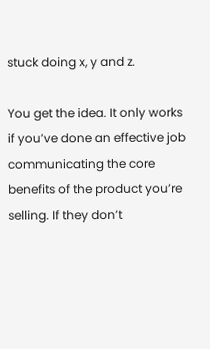stuck doing x, y and z.

You get the idea. It only works if you’ve done an effective job communicating the core benefits of the product you’re selling. If they don’t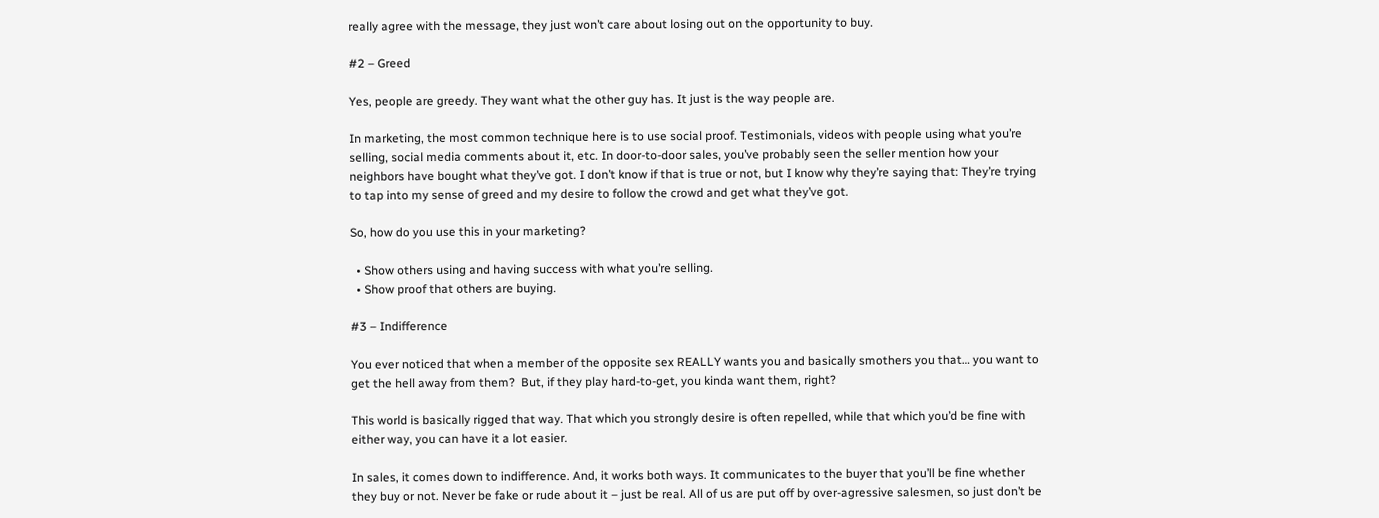really agree with the message, they just won’t care about losing out on the opportunity to buy.

#2 – Greed

Yes, people are greedy. They want what the other guy has. It just is the way people are.

In marketing, the most common technique here is to use social proof. Testimonials, videos with people using what you’re selling, social media comments about it, etc. In door-to-door sales, you’ve probably seen the seller mention how your neighbors have bought what they’ve got. I don’t know if that is true or not, but I know why they’re saying that: They’re trying to tap into my sense of greed and my desire to follow the crowd and get what they’ve got.

So, how do you use this in your marketing?

  • Show others using and having success with what you’re selling.
  • Show proof that others are buying.

#3 – Indifference

You ever noticed that when a member of the opposite sex REALLY wants you and basically smothers you that… you want to get the hell away from them?  But, if they play hard-to-get, you kinda want them, right?

This world is basically rigged that way. That which you strongly desire is often repelled, while that which you’d be fine with either way, you can have it a lot easier.

In sales, it comes down to indifference. And, it works both ways. It communicates to the buyer that you’ll be fine whether they buy or not. Never be fake or rude about it – just be real. All of us are put off by over-agressive salesmen, so just don’t be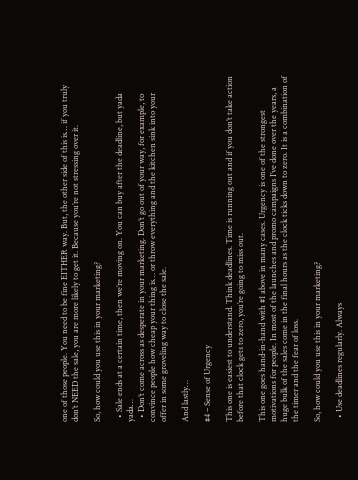one of those people. You need to be fine EITHER way. But, the other side of this is… if you truly don’t NEED the sale, you are more likely to get it. Because you’re not stressing over it.

So, how could you use this in your marketing?

  • Sale ends at a certain time, then we’re moving on. You can buy after the deadline, but yada yada…
  • Don’t come across as desperate in your marketing. Don’t go out of your way, for example, to convince people how cheap your thing is… or throw everything and the kitchen sink into your offer in some groveling way to close the sale.

And lastly…

#4 – Sense of Urgency

This one is easiest to understand. Think deadlines. Time is running out and if you don’t take action before that clock gets to zero, you’re going to miss out.

This one goes hand-in-hand with #1 above in many cases. Urgency is one of the strongest motivations for people. In most of the launches and promo campaigns I’ve done over the years, a huge bulk of the sales come in the final hours as the clock ticks down to zero. It is a combination of the timer and the fear of loss.

So, how could you use this in your marketing?

  • Use deadlines regularly. Always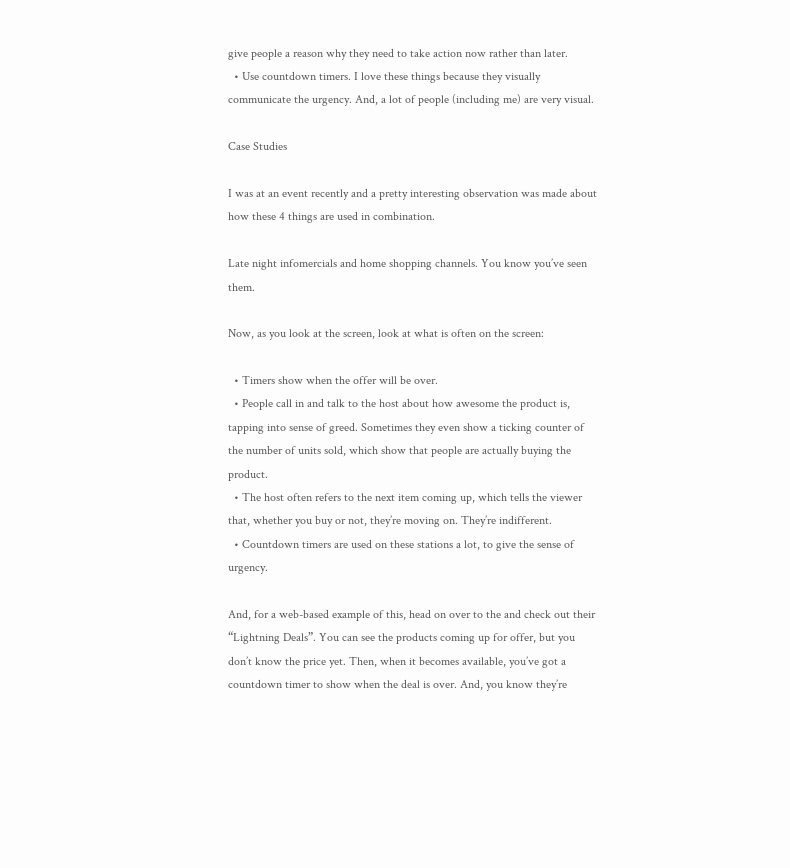give people a reason why they need to take action now rather than later.
  • Use countdown timers. I love these things because they visually communicate the urgency. And, a lot of people (including me) are very visual.

Case Studies

I was at an event recently and a pretty interesting observation was made about how these 4 things are used in combination.

Late night infomercials and home shopping channels. You know you’ve seen them.

Now, as you look at the screen, look at what is often on the screen:

  • Timers show when the offer will be over.
  • People call in and talk to the host about how awesome the product is, tapping into sense of greed. Sometimes they even show a ticking counter of the number of units sold, which show that people are actually buying the product.
  • The host often refers to the next item coming up, which tells the viewer that, whether you buy or not, they’re moving on. They’re indifferent.
  • Countdown timers are used on these stations a lot, to give the sense of urgency.

And, for a web-based example of this, head on over to the and check out their “Lightning Deals”. You can see the products coming up for offer, but you don’t know the price yet. Then, when it becomes available, you’ve got a countdown timer to show when the deal is over. And, you know they’re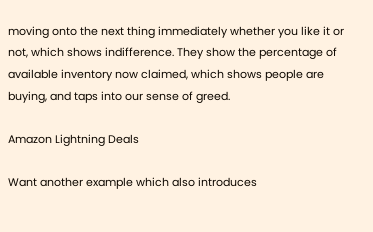moving onto the next thing immediately whether you like it or not, which shows indifference. They show the percentage of available inventory now claimed, which shows people are buying, and taps into our sense of greed.

Amazon Lightning Deals

Want another example which also introduces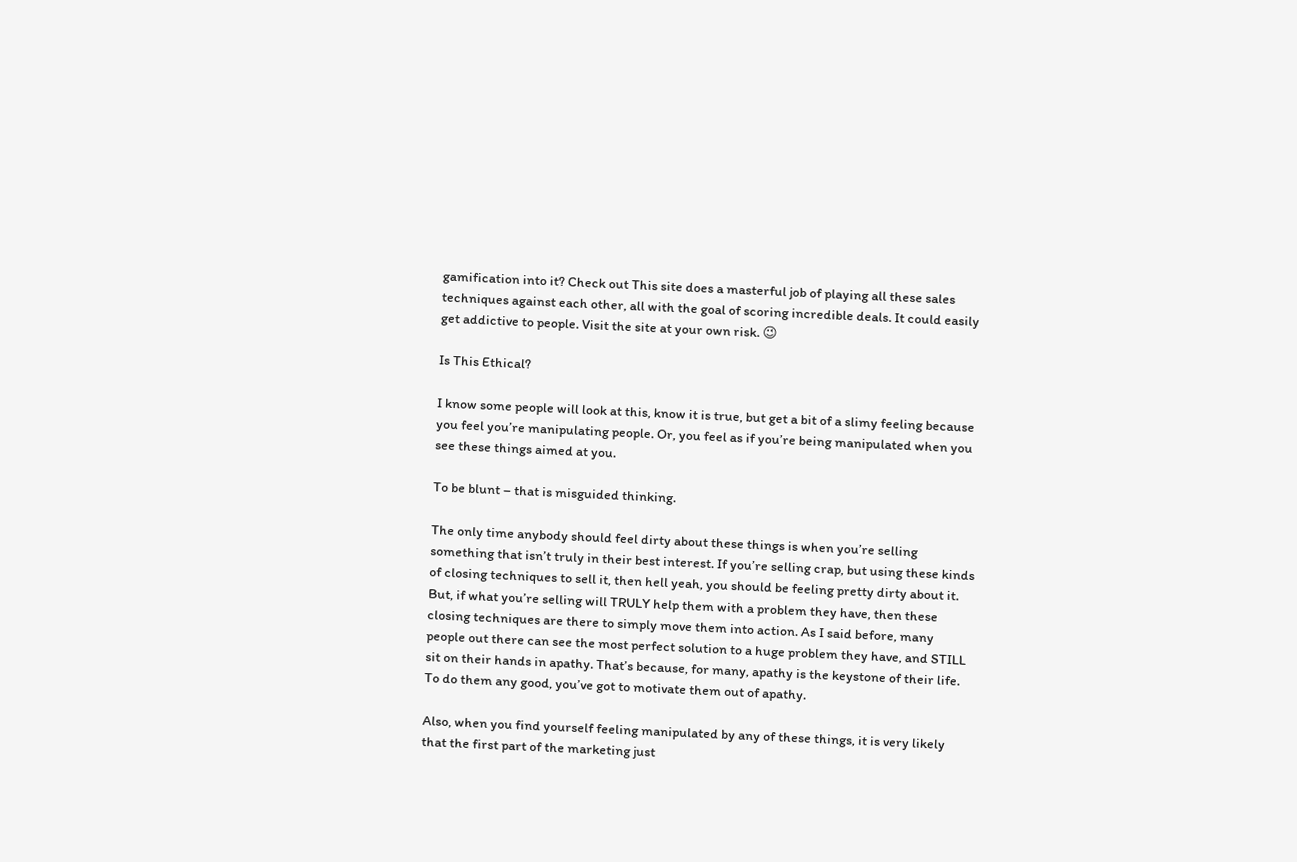gamification into it? Check out This site does a masterful job of playing all these sales techniques against each other, all with the goal of scoring incredible deals. It could easily get addictive to people. Visit the site at your own risk. 😉

Is This Ethical?

I know some people will look at this, know it is true, but get a bit of a slimy feeling because you feel you’re manipulating people. Or, you feel as if you’re being manipulated when you see these things aimed at you.

To be blunt – that is misguided thinking.

The only time anybody should feel dirty about these things is when you’re selling something that isn’t truly in their best interest. If you’re selling crap, but using these kinds of closing techniques to sell it, then hell yeah, you should be feeling pretty dirty about it. But, if what you’re selling will TRULY help them with a problem they have, then these closing techniques are there to simply move them into action. As I said before, many people out there can see the most perfect solution to a huge problem they have, and STILL sit on their hands in apathy. That’s because, for many, apathy is the keystone of their life. To do them any good, you’ve got to motivate them out of apathy.

Also, when you find yourself feeling manipulated by any of these things, it is very likely that the first part of the marketing just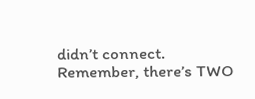didn’t connect. Remember, there’s TWO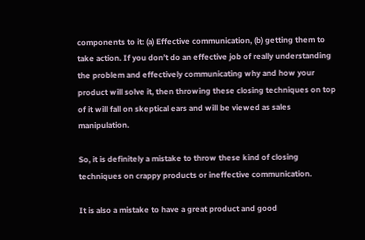components to it: (a) Effective communication, (b) getting them to take action. If you don’t do an effective job of really understanding the problem and effectively communicating why and how your product will solve it, then throwing these closing techniques on top of it will fall on skeptical ears and will be viewed as sales manipulation.

So, it is definitely a mistake to throw these kind of closing techniques on crappy products or ineffective communication.

It is also a mistake to have a great product and good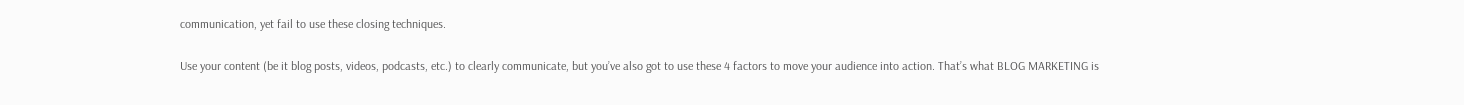communication, yet fail to use these closing techniques.

Use your content (be it blog posts, videos, podcasts, etc.) to clearly communicate, but you’ve also got to use these 4 factors to move your audience into action. That’s what BLOG MARKETING is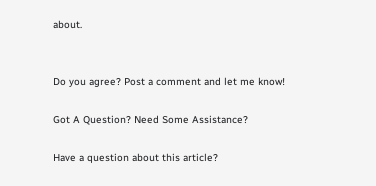about.


Do you agree? Post a comment and let me know!

Got A Question? Need Some Assistance?

Have a question about this article?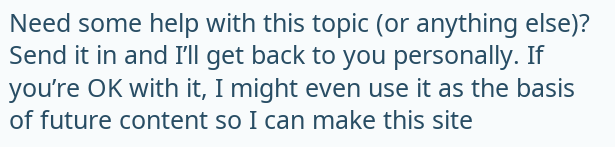Need some help with this topic (or anything else)? Send it in and I’ll get back to you personally. If you’re OK with it, I might even use it as the basis of future content so I can make this site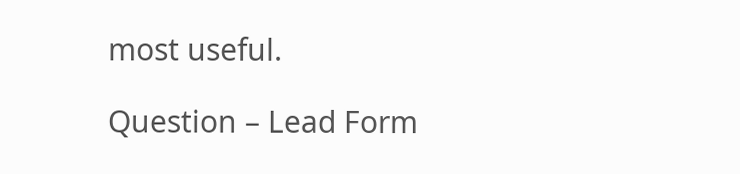most useful.

Question – Lead Form